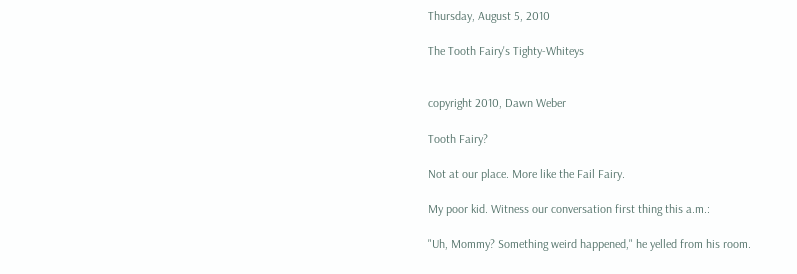Thursday, August 5, 2010

The Tooth Fairy's Tighty-Whiteys


copyright 2010, Dawn Weber

Tooth Fairy?

Not at our place. More like the Fail Fairy.

My poor kid. Witness our conversation first thing this a.m.:

"Uh, Mommy? Something weird happened," he yelled from his room.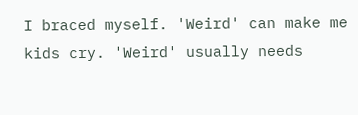I braced myself. 'Weird' can make me kids cry. 'Weird' usually needs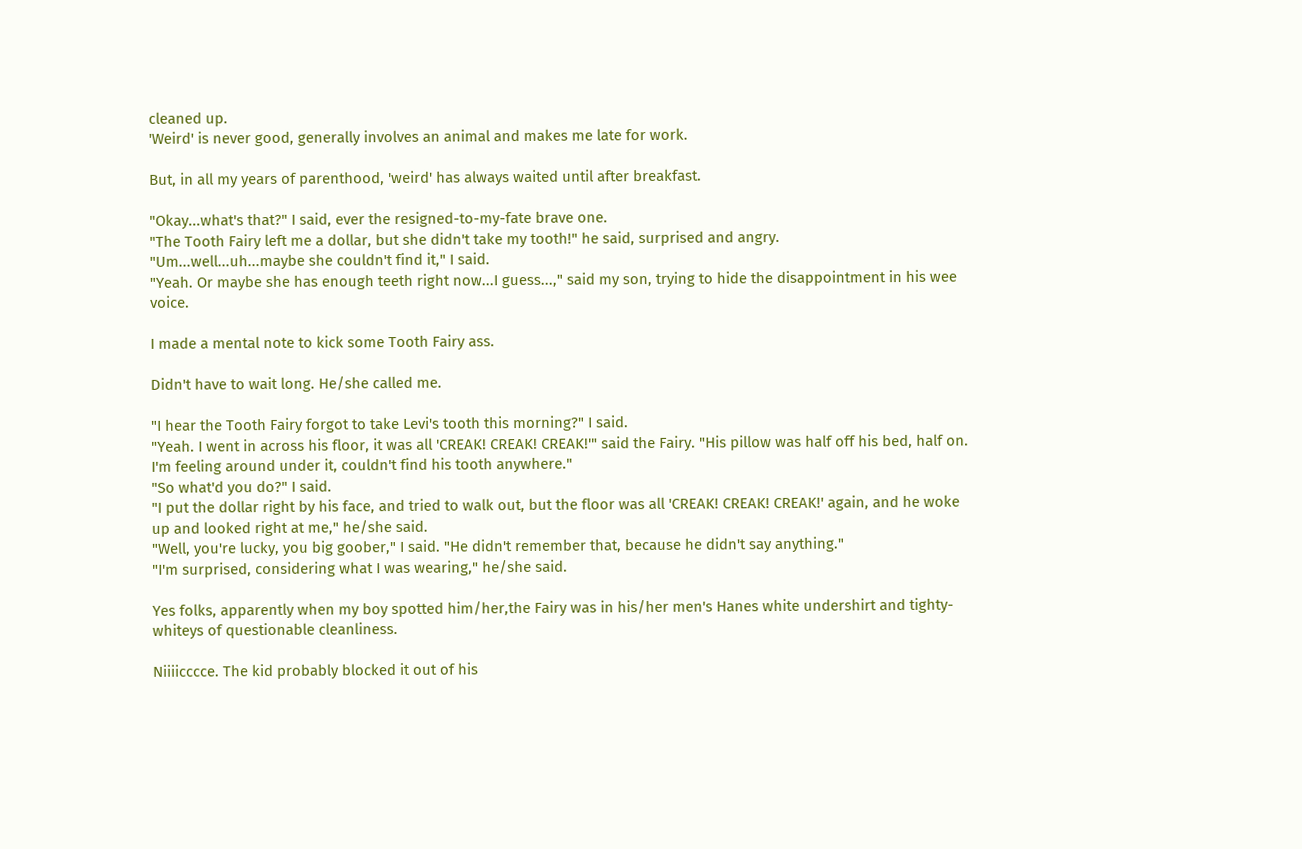cleaned up.
'Weird' is never good, generally involves an animal and makes me late for work.

But, in all my years of parenthood, 'weird' has always waited until after breakfast.

"Okay...what's that?" I said, ever the resigned-to-my-fate brave one.
"The Tooth Fairy left me a dollar, but she didn't take my tooth!" he said, surprised and angry.
"Um...well...uh...maybe she couldn't find it," I said.
"Yeah. Or maybe she has enough teeth right now...I guess...," said my son, trying to hide the disappointment in his wee voice.

I made a mental note to kick some Tooth Fairy ass.

Didn't have to wait long. He/she called me.

"I hear the Tooth Fairy forgot to take Levi's tooth this morning?" I said.
"Yeah. I went in across his floor, it was all 'CREAK! CREAK! CREAK!'" said the Fairy. "His pillow was half off his bed, half on. I'm feeling around under it, couldn't find his tooth anywhere."
"So what'd you do?" I said.
"I put the dollar right by his face, and tried to walk out, but the floor was all 'CREAK! CREAK! CREAK!' again, and he woke up and looked right at me," he/she said.
"Well, you're lucky, you big goober," I said. "He didn't remember that, because he didn't say anything."
"I'm surprised, considering what I was wearing," he/she said.

Yes folks, apparently when my boy spotted him/her,the Fairy was in his/her men's Hanes white undershirt and tighty-whiteys of questionable cleanliness.

Niiiicccce. The kid probably blocked it out of his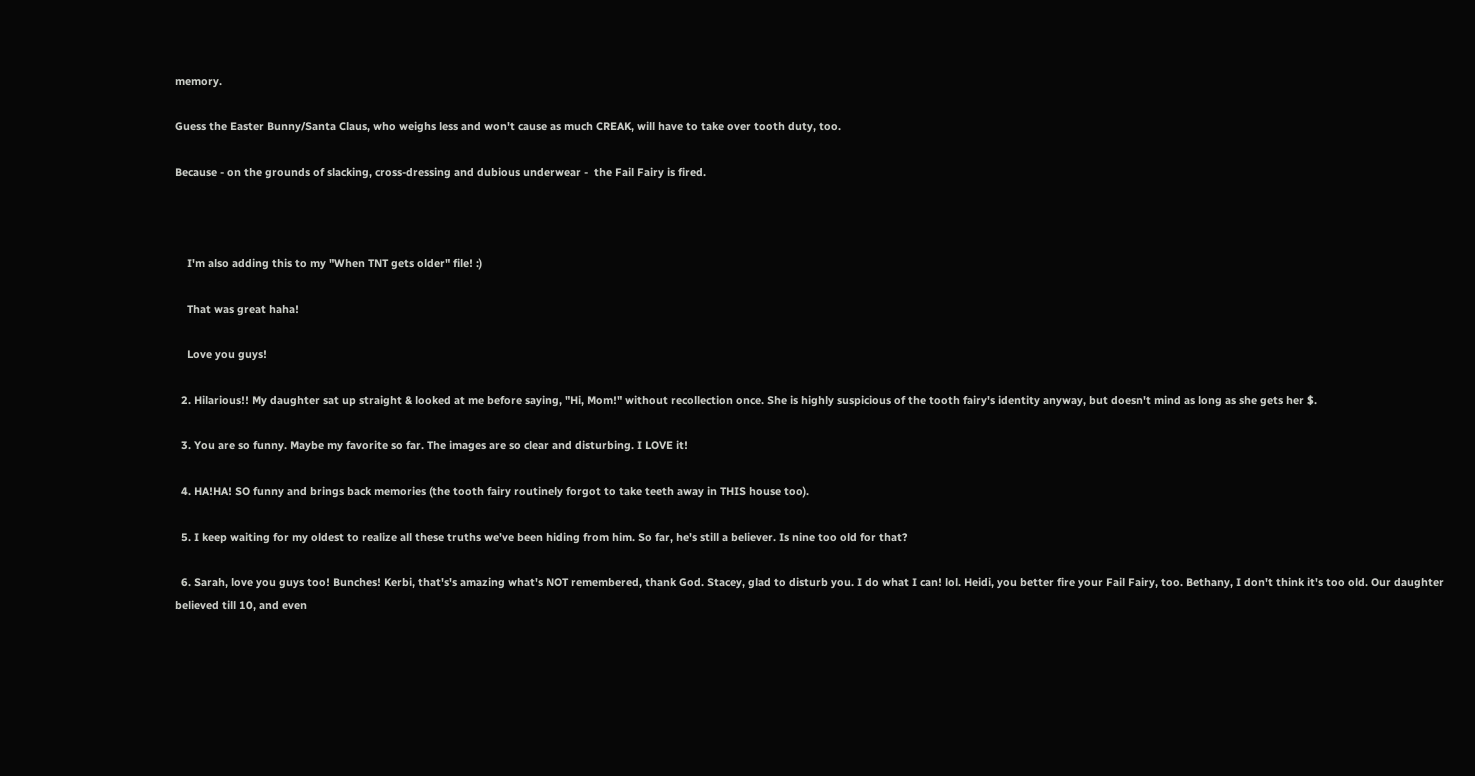memory.

Guess the Easter Bunny/Santa Claus, who weighs less and won't cause as much CREAK, will have to take over tooth duty, too.

Because - on the grounds of slacking, cross-dressing and dubious underwear -  the Fail Fairy is fired.



    I'm also adding this to my "When TNT gets older" file! :)

    That was great haha!

    Love you guys!

  2. Hilarious!! My daughter sat up straight & looked at me before saying, "Hi, Mom!" without recollection once. She is highly suspicious of the tooth fairy's identity anyway, but doesn't mind as long as she gets her $.

  3. You are so funny. Maybe my favorite so far. The images are so clear and disturbing. I LOVE it!

  4. HA!HA! SO funny and brings back memories (the tooth fairy routinely forgot to take teeth away in THIS house too).

  5. I keep waiting for my oldest to realize all these truths we've been hiding from him. So far, he's still a believer. Is nine too old for that?

  6. Sarah, love you guys too! Bunches! Kerbi, that's's amazing what's NOT remembered, thank God. Stacey, glad to disturb you. I do what I can! lol. Heidi, you better fire your Fail Fairy, too. Bethany, I don't think it's too old. Our daughter believed till 10, and even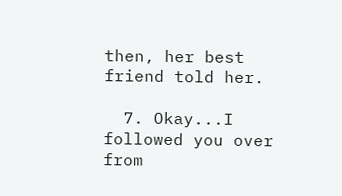then, her best friend told her.

  7. Okay...I followed you over from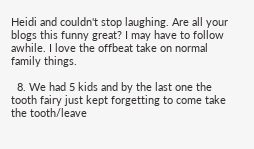Heidi and couldn't stop laughing. Are all your blogs this funny great? I may have to follow awhile. I love the offbeat take on normal family things.

  8. We had 5 kids and by the last one the tooth fairy just kept forgetting to come take the tooth/leave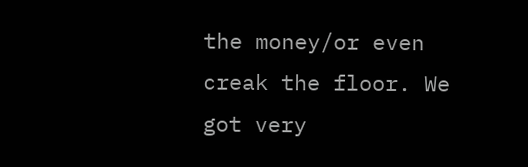the money/or even creak the floor. We got very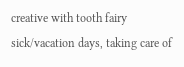creative with tooth fairy sick/vacation days, taking care of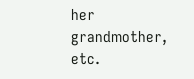her grandmother, etc.